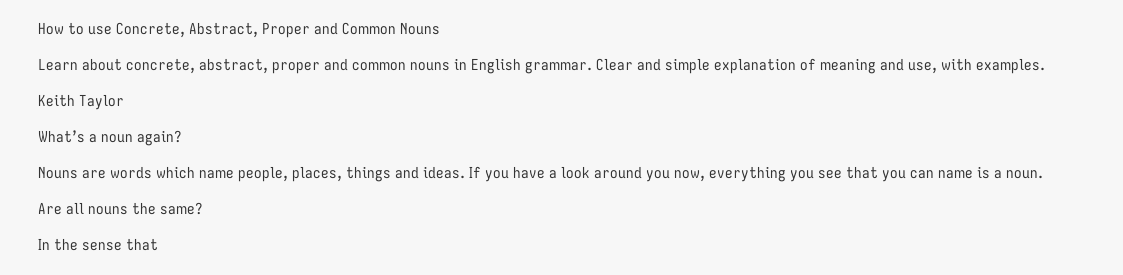How to use Concrete, Abstract, Proper and Common Nouns

Learn about concrete, abstract, proper and common nouns in English grammar. Clear and simple explanation of meaning and use, with examples.

Keith Taylor

What’s a noun again?

Nouns are words which name people, places, things and ideas. If you have a look around you now, everything you see that you can name is a noun.

Are all nouns the same?

In the sense that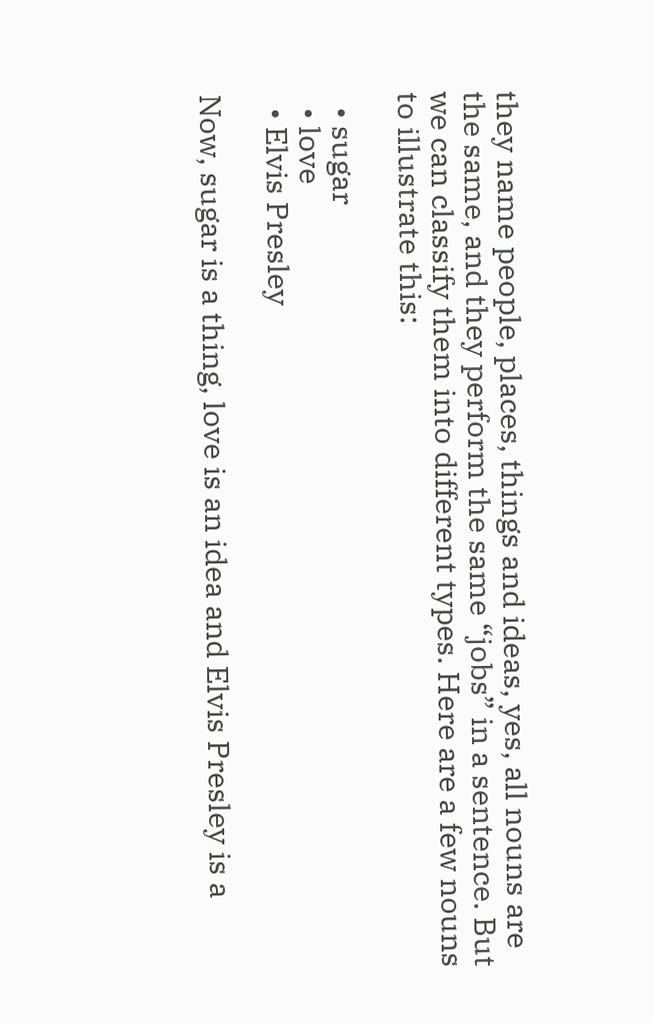they name people, places, things and ideas, yes, all nouns are the same, and they perform the same “jobs” in a sentence. But we can classify them into different types. Here are a few nouns to illustrate this:

  • sugar
  • love
  • Elvis Presley

Now, sugar is a thing, love is an idea and Elvis Presley is a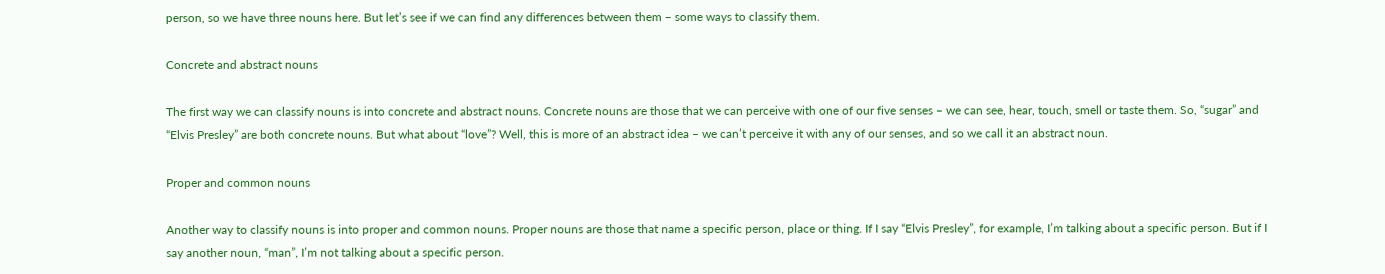person, so we have three nouns here. But let’s see if we can find any differences between them – some ways to classify them.

Concrete and abstract nouns

The first way we can classify nouns is into concrete and abstract nouns. Concrete nouns are those that we can perceive with one of our five senses – we can see, hear, touch, smell or taste them. So, “sugar” and “Elvis Presley” are both concrete nouns. But what about “love”? Well, this is more of an abstract idea – we can’t perceive it with any of our senses, and so we call it an abstract noun.

Proper and common nouns

Another way to classify nouns is into proper and common nouns. Proper nouns are those that name a specific person, place or thing. If I say “Elvis Presley”, for example, I’m talking about a specific person. But if I say another noun, “man”, I’m not talking about a specific person.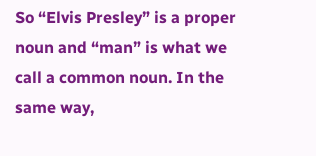So “Elvis Presley” is a proper noun and “man” is what we call a common noun. In the same way,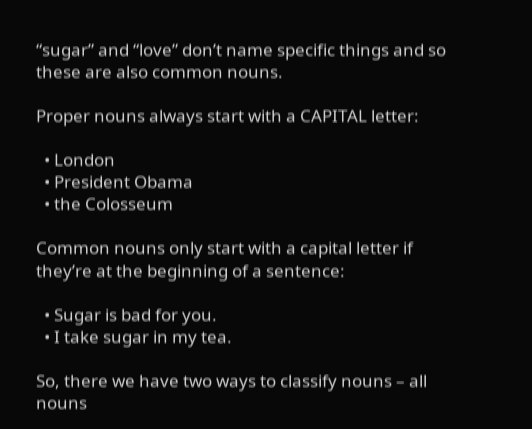“sugar” and “love” don’t name specific things and so these are also common nouns.

Proper nouns always start with a CAPITAL letter:

  • London
  • President Obama
  • the Colosseum

Common nouns only start with a capital letter if they’re at the beginning of a sentence:

  • Sugar is bad for you.
  • I take sugar in my tea.

So, there we have two ways to classify nouns – all nouns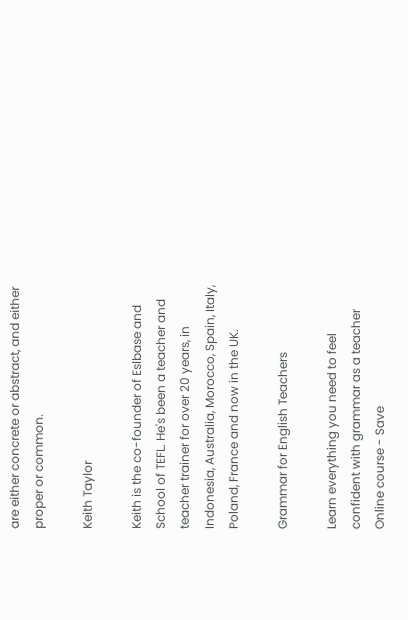are either concrete or abstract, and either proper or common.

Keith Taylor

Keith is the co-founder of Eslbase and School of TEFL. He's been a teacher and teacher trainer for over 20 years, in Indonesia, Australia, Morocco, Spain, Italy, Poland, France and now in the UK.

Grammar for English Teachers

Learn everything you need to feel confident with grammar as a teacher
Online course - Save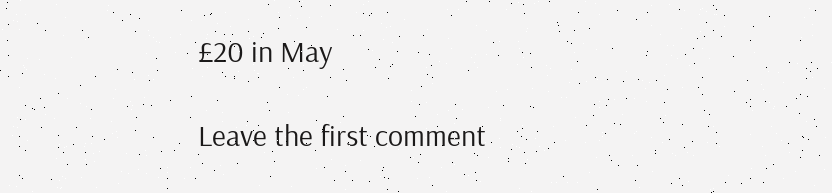£20 in May

Leave the first comment